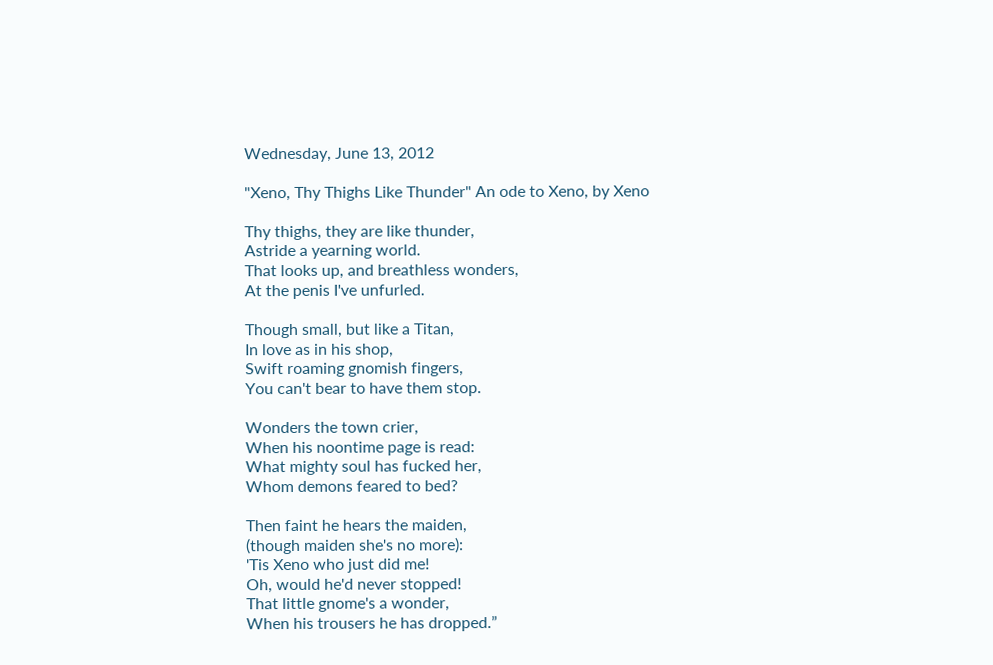Wednesday, June 13, 2012

"Xeno, Thy Thighs Like Thunder" An ode to Xeno, by Xeno

Thy thighs, they are like thunder,
Astride a yearning world.
That looks up, and breathless wonders,
At the penis I've unfurled.

Though small, but like a Titan,
In love as in his shop,
Swift roaming gnomish fingers,
You can't bear to have them stop.

Wonders the town crier,
When his noontime page is read:
What mighty soul has fucked her,
Whom demons feared to bed?

Then faint he hears the maiden,
(though maiden she's no more):
'Tis Xeno who just did me!
Oh, would he'd never stopped!
That little gnome's a wonder,
When his trousers he has dropped.”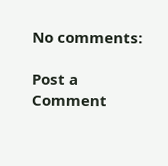No comments:

Post a Comment